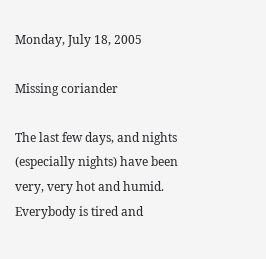Monday, July 18, 2005

Missing coriander

The last few days, and nights (especially nights) have been very, very hot and humid. Everybody is tired and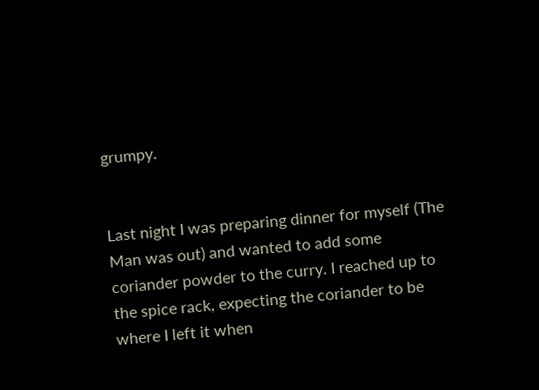grumpy.


Last night I was preparing dinner for myself (The Man was out) and wanted to add some coriander powder to the curry. I reached up to the spice rack, expecting the coriander to be where I left it when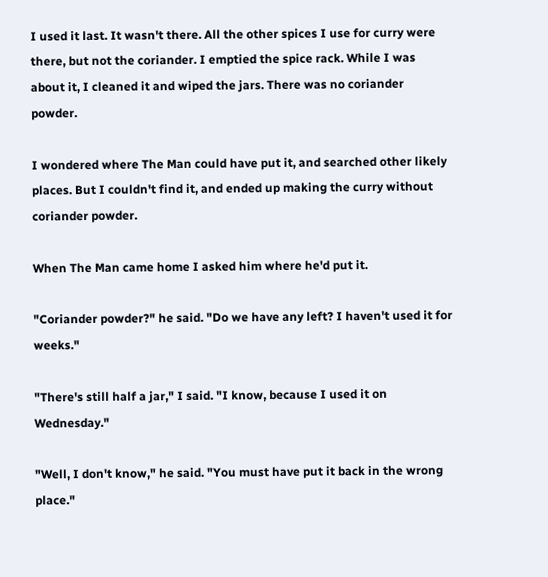I used it last. It wasn't there. All the other spices I use for curry were there, but not the coriander. I emptied the spice rack. While I was about it, I cleaned it and wiped the jars. There was no coriander powder.

I wondered where The Man could have put it, and searched other likely places. But I couldn't find it, and ended up making the curry without coriander powder.

When The Man came home I asked him where he'd put it.

"Coriander powder?" he said. "Do we have any left? I haven't used it for weeks."

"There's still half a jar," I said. "I know, because I used it on Wednesday."

"Well, I don't know," he said. "You must have put it back in the wrong place."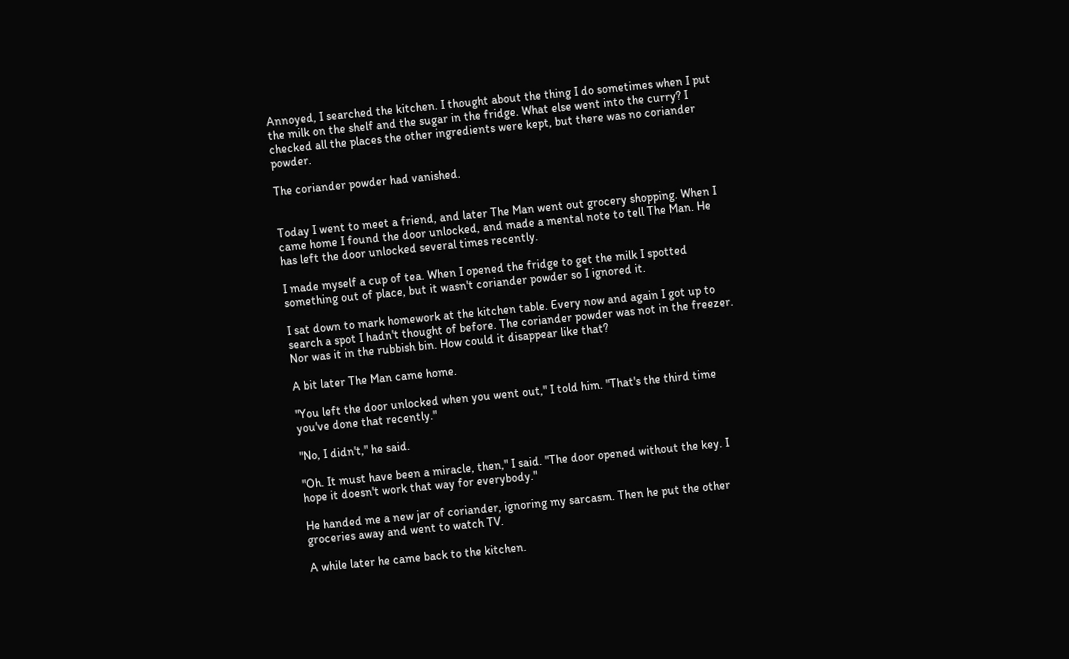Annoyed, I searched the kitchen. I thought about the thing I do sometimes when I put the milk on the shelf and the sugar in the fridge. What else went into the curry? I checked all the places the other ingredients were kept, but there was no coriander powder.

The coriander powder had vanished.


Today I went to meet a friend, and later The Man went out grocery shopping. When I came home I found the door unlocked, and made a mental note to tell The Man. He has left the door unlocked several times recently.

I made myself a cup of tea. When I opened the fridge to get the milk I spotted something out of place, but it wasn't coriander powder so I ignored it.

I sat down to mark homework at the kitchen table. Every now and again I got up to search a spot I hadn't thought of before. The coriander powder was not in the freezer. Nor was it in the rubbish bin. How could it disappear like that?

A bit later The Man came home.

"You left the door unlocked when you went out," I told him. "That's the third time you've done that recently."

"No, I didn't," he said.

"Oh. It must have been a miracle, then," I said. "The door opened without the key. I hope it doesn't work that way for everybody."

He handed me a new jar of coriander, ignoring my sarcasm. Then he put the other groceries away and went to watch TV.

A while later he came back to the kitchen.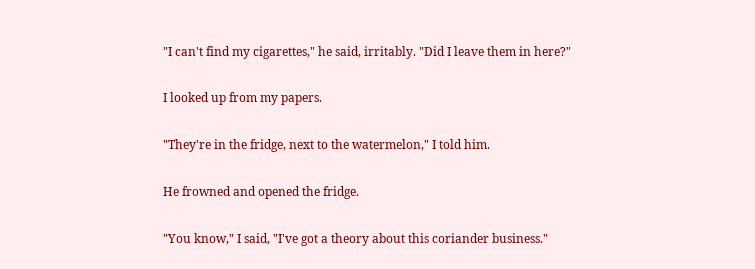"I can't find my cigarettes," he said, irritably. "Did I leave them in here?"

I looked up from my papers.

"They're in the fridge, next to the watermelon," I told him.

He frowned and opened the fridge.

"You know," I said, "I've got a theory about this coriander business."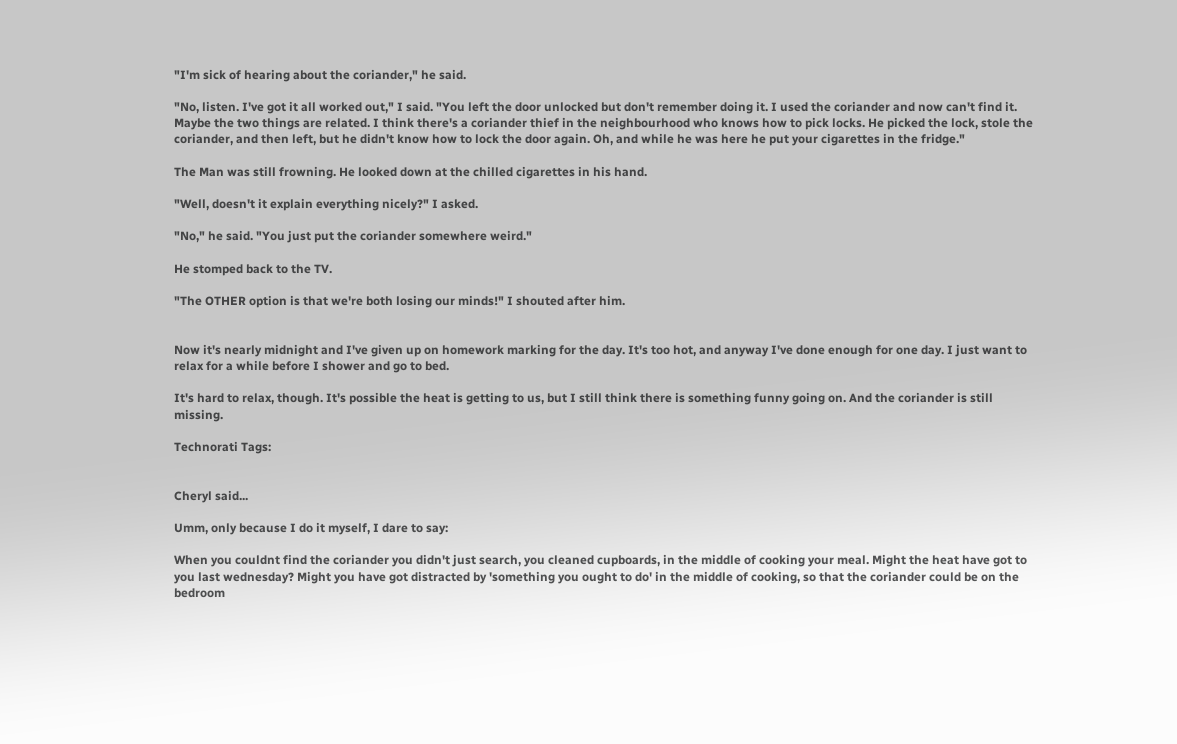"I'm sick of hearing about the coriander," he said.

"No, listen. I've got it all worked out," I said. "You left the door unlocked but don't remember doing it. I used the coriander and now can't find it. Maybe the two things are related. I think there's a coriander thief in the neighbourhood who knows how to pick locks. He picked the lock, stole the coriander, and then left, but he didn't know how to lock the door again. Oh, and while he was here he put your cigarettes in the fridge."

The Man was still frowning. He looked down at the chilled cigarettes in his hand.

"Well, doesn't it explain everything nicely?" I asked.

"No," he said. "You just put the coriander somewhere weird."

He stomped back to the TV.

"The OTHER option is that we're both losing our minds!" I shouted after him.


Now it's nearly midnight and I've given up on homework marking for the day. It's too hot, and anyway I've done enough for one day. I just want to relax for a while before I shower and go to bed.

It's hard to relax, though. It's possible the heat is getting to us, but I still think there is something funny going on. And the coriander is still missing.

Technorati Tags:


Cheryl said...

Umm, only because I do it myself, I dare to say:

When you couldnt find the coriander you didn't just search, you cleaned cupboards, in the middle of cooking your meal. Might the heat have got to you last wednesday? Might you have got distracted by 'something you ought to do' in the middle of cooking, so that the coriander could be on the bedroom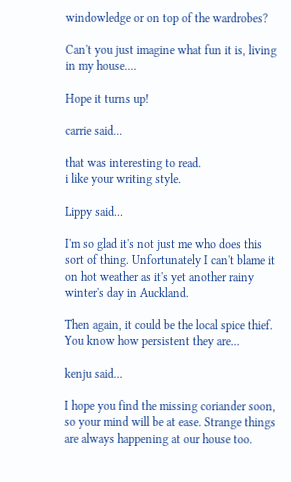windowledge or on top of the wardrobes?

Can't you just imagine what fun it is, living in my house....

Hope it turns up!

carrie said...

that was interesting to read.
i like your writing style.

Lippy said...

I'm so glad it's not just me who does this sort of thing. Unfortunately I can't blame it on hot weather as it's yet another rainy winter's day in Auckland.

Then again, it could be the local spice thief. You know how persistent they are...

kenju said...

I hope you find the missing coriander soon, so your mind will be at ease. Strange things are always happening at our house too.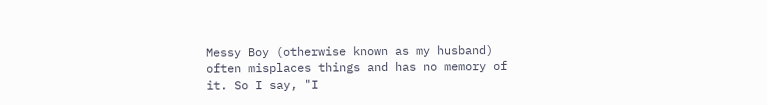Messy Boy (otherwise known as my husband) often misplaces things and has no memory of it. So I say, "I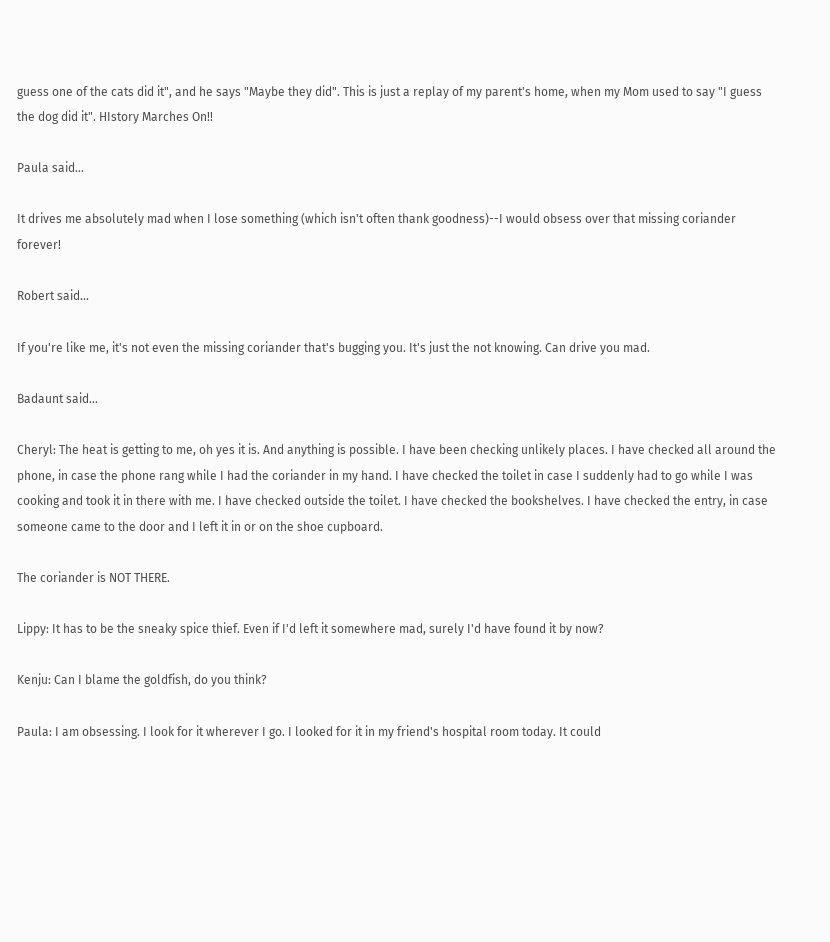guess one of the cats did it", and he says "Maybe they did". This is just a replay of my parent's home, when my Mom used to say "I guess the dog did it". HIstory Marches On!!

Paula said...

It drives me absolutely mad when I lose something (which isn't often thank goodness)--I would obsess over that missing coriander forever!

Robert said...

If you're like me, it's not even the missing coriander that's bugging you. It's just the not knowing. Can drive you mad.

Badaunt said...

Cheryl: The heat is getting to me, oh yes it is. And anything is possible. I have been checking unlikely places. I have checked all around the phone, in case the phone rang while I had the coriander in my hand. I have checked the toilet in case I suddenly had to go while I was cooking and took it in there with me. I have checked outside the toilet. I have checked the bookshelves. I have checked the entry, in case someone came to the door and I left it in or on the shoe cupboard.

The coriander is NOT THERE.

Lippy: It has to be the sneaky spice thief. Even if I'd left it somewhere mad, surely I'd have found it by now?

Kenju: Can I blame the goldfish, do you think?

Paula: I am obsessing. I look for it wherever I go. I looked for it in my friend's hospital room today. It could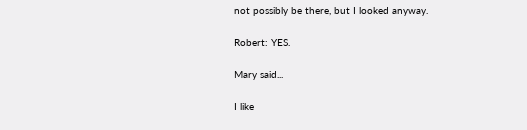not possibly be there, but I looked anyway.

Robert: YES.

Mary said...

I like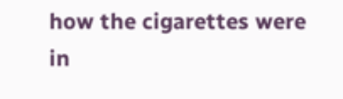how the cigarettes were in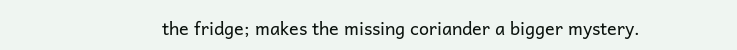the fridge; makes the missing coriander a bigger mystery.